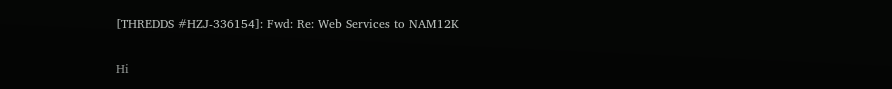[THREDDS #HZJ-336154]: Fwd: Re: Web Services to NAM12K

Hi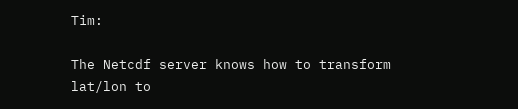Tim:

The Netcdf server knows how to transform lat/lon to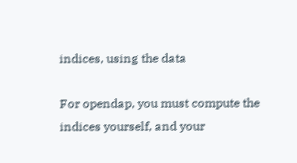indices, using the data

For opendap, you must compute the indices yourself, and your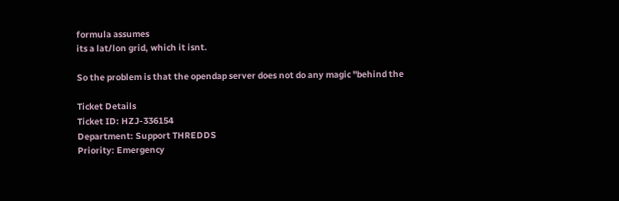formula assumes
its a lat/lon grid, which it isnt.

So the problem is that the opendap server does not do any magic "behind the

Ticket Details
Ticket ID: HZJ-336154
Department: Support THREDDS
Priority: Emergency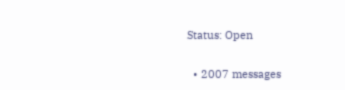Status: Open

  • 2007 messages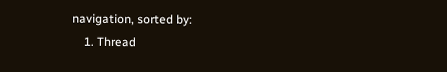navigation, sorted by:
    1. Thread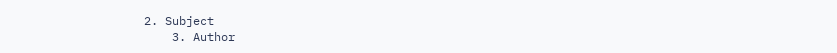2. Subject
    3. Author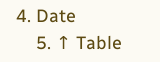4. Date
    5. ↑ Table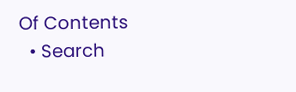Of Contents
  • Search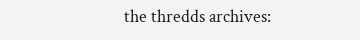the thredds archives: